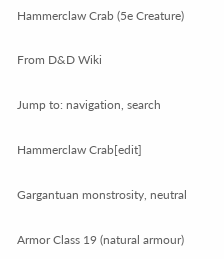Hammerclaw Crab (5e Creature)

From D&D Wiki

Jump to: navigation, search

Hammerclaw Crab[edit]

Gargantuan monstrosity, neutral

Armor Class 19 (natural armour)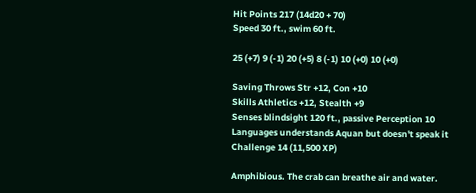Hit Points 217 (14d20 + 70)
Speed 30 ft., swim 60 ft.

25 (+7) 9 (-1) 20 (+5) 8 (-1) 10 (+0) 10 (+0)

Saving Throws Str +12, Con +10
Skills Athletics +12, Stealth +9
Senses blindsight 120 ft., passive Perception 10
Languages understands Aquan but doesn't speak it
Challenge 14 (11,500 XP)

Amphibious. The crab can breathe air and water.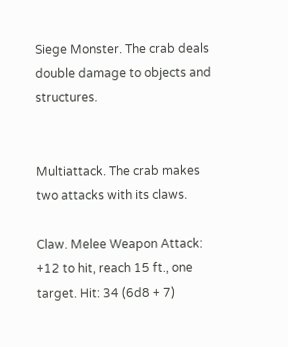Siege Monster. The crab deals double damage to objects and structures.


Multiattack. The crab makes two attacks with its claws.

Claw. Melee Weapon Attack: +12 to hit, reach 15 ft., one target. Hit: 34 (6d8 + 7)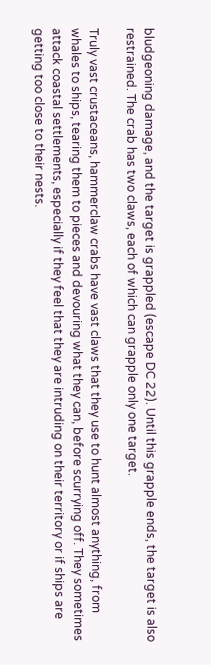bludgeoning damage, and the target is grappled (escape DC 22). Until this grapple ends, the target is also restrained. The crab has two claws, each of which can grapple only one target.

Truly vast crustaceans, hammerclaw crabs have vast claws that they use to hunt almost anything, from whales to ships, tearing them to pieces and devouring what they can, before scurrying off. They sometimes attack coastal settlements, especially if they feel that they are intruding on their territory or if ships are getting too close to their nests.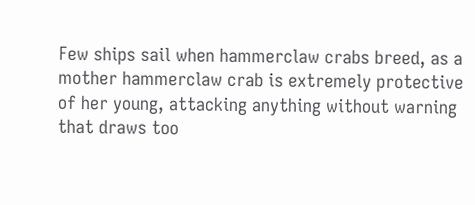Few ships sail when hammerclaw crabs breed, as a mother hammerclaw crab is extremely protective of her young, attacking anything without warning that draws too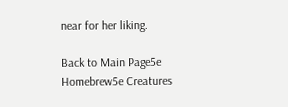near for her liking.

Back to Main Page5e Homebrew5e Creatures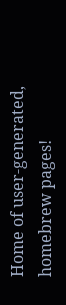Home of user-generated,
homebrew pages!